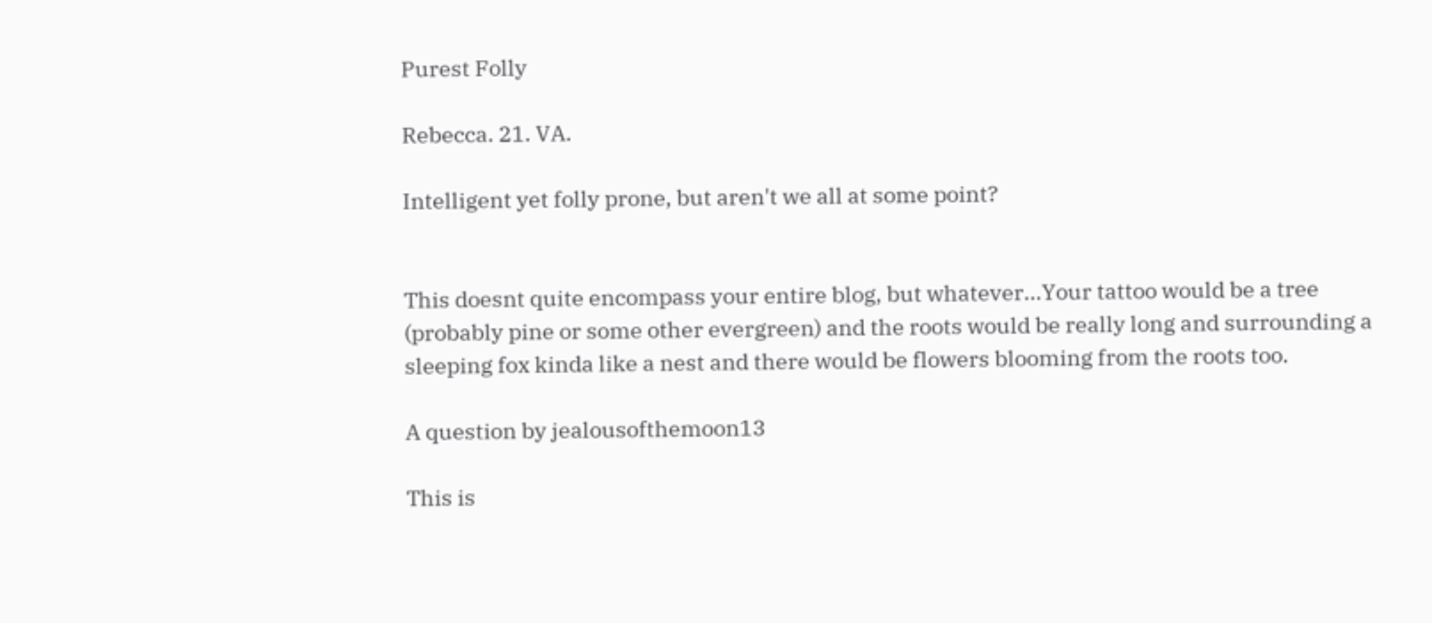Purest Folly

Rebecca. 21. VA.

Intelligent yet folly prone, but aren't we all at some point?


This doesnt quite encompass your entire blog, but whatever...Your tattoo would be a tree (probably pine or some other evergreen) and the roots would be really long and surrounding a sleeping fox kinda like a nest and there would be flowers blooming from the roots too.

A question by jealousofthemoon13

This is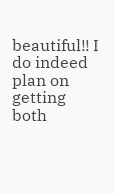beautiful!! I do indeed plan on getting both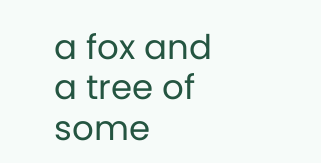a fox and a tree of some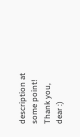description at some point! Thank you, dear :)